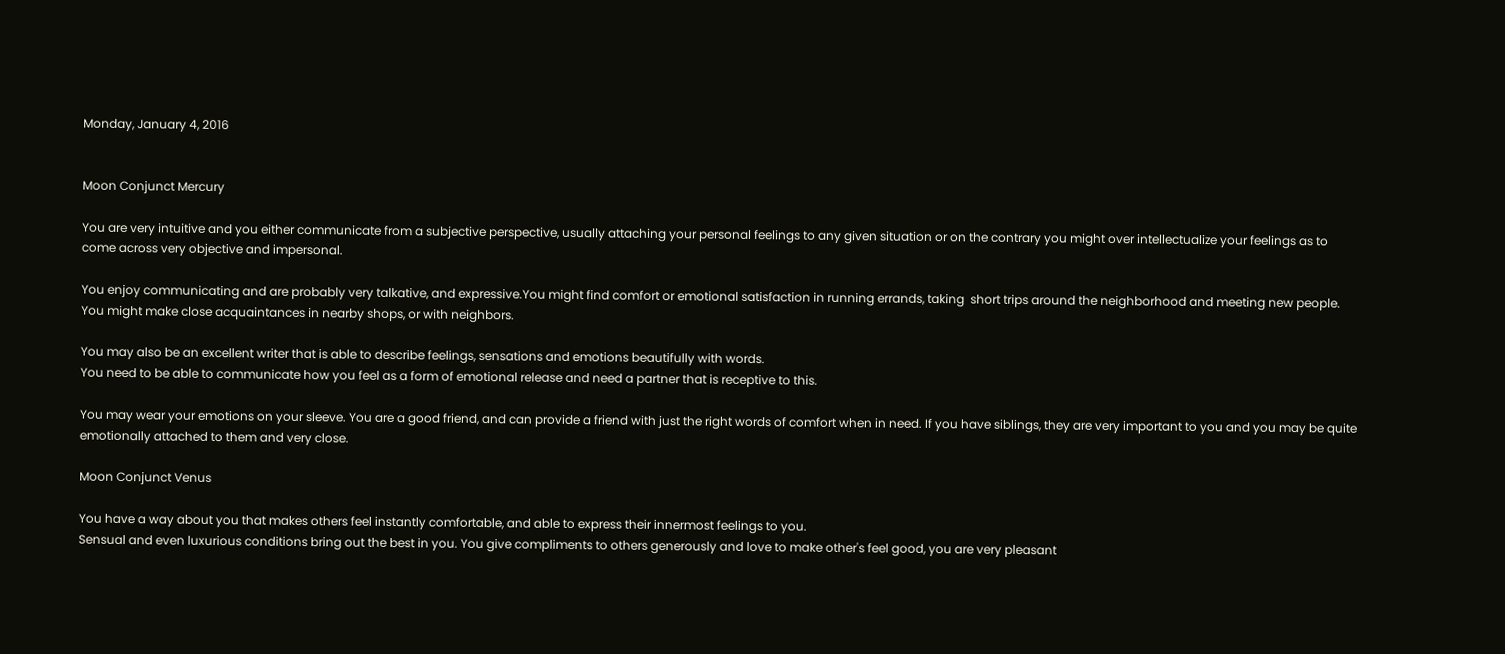Monday, January 4, 2016


Moon Conjunct Mercury

You are very intuitive and you either communicate from a subjective perspective, usually attaching your personal feelings to any given situation or on the contrary you might over intellectualize your feelings as to come across very objective and impersonal.

You enjoy communicating and are probably very talkative, and expressive.You might find comfort or emotional satisfaction in running errands, taking  short trips around the neighborhood and meeting new people. You might make close acquaintances in nearby shops, or with neighbors.

You may also be an excellent writer that is able to describe feelings, sensations and emotions beautifully with words.
You need to be able to communicate how you feel as a form of emotional release and need a partner that is receptive to this.

You may wear your emotions on your sleeve. You are a good friend, and can provide a friend with just the right words of comfort when in need. If you have siblings, they are very important to you and you may be quite emotionally attached to them and very close.

Moon Conjunct Venus

You have a way about you that makes others feel instantly comfortable, and able to express their innermost feelings to you.
Sensual and even luxurious conditions bring out the best in you. You give compliments to others generously and love to make other's feel good, you are very pleasant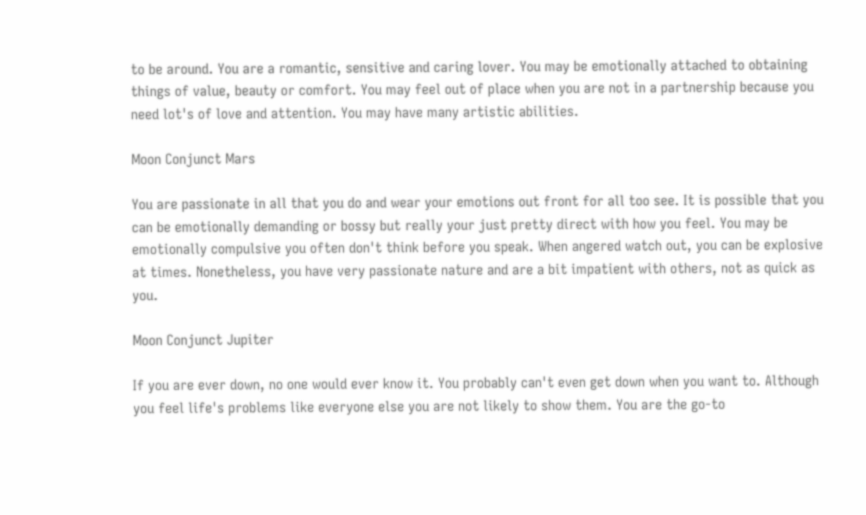to be around. You are a romantic, sensitive and caring lover. You may be emotionally attached to obtaining things of value, beauty or comfort. You may feel out of place when you are not in a partnership because you need lot's of love and attention. You may have many artistic abilities.

Moon Conjunct Mars

You are passionate in all that you do and wear your emotions out front for all too see. It is possible that you can be emotionally demanding or bossy but really your just pretty direct with how you feel. You may be emotionally compulsive you often don't think before you speak. When angered watch out, you can be explosive at times. Nonetheless, you have very passionate nature and are a bit impatient with others, not as quick as you.

Moon Conjunct Jupiter

If you are ever down, no one would ever know it. You probably can't even get down when you want to. Although you feel life's problems like everyone else you are not likely to show them. You are the go-to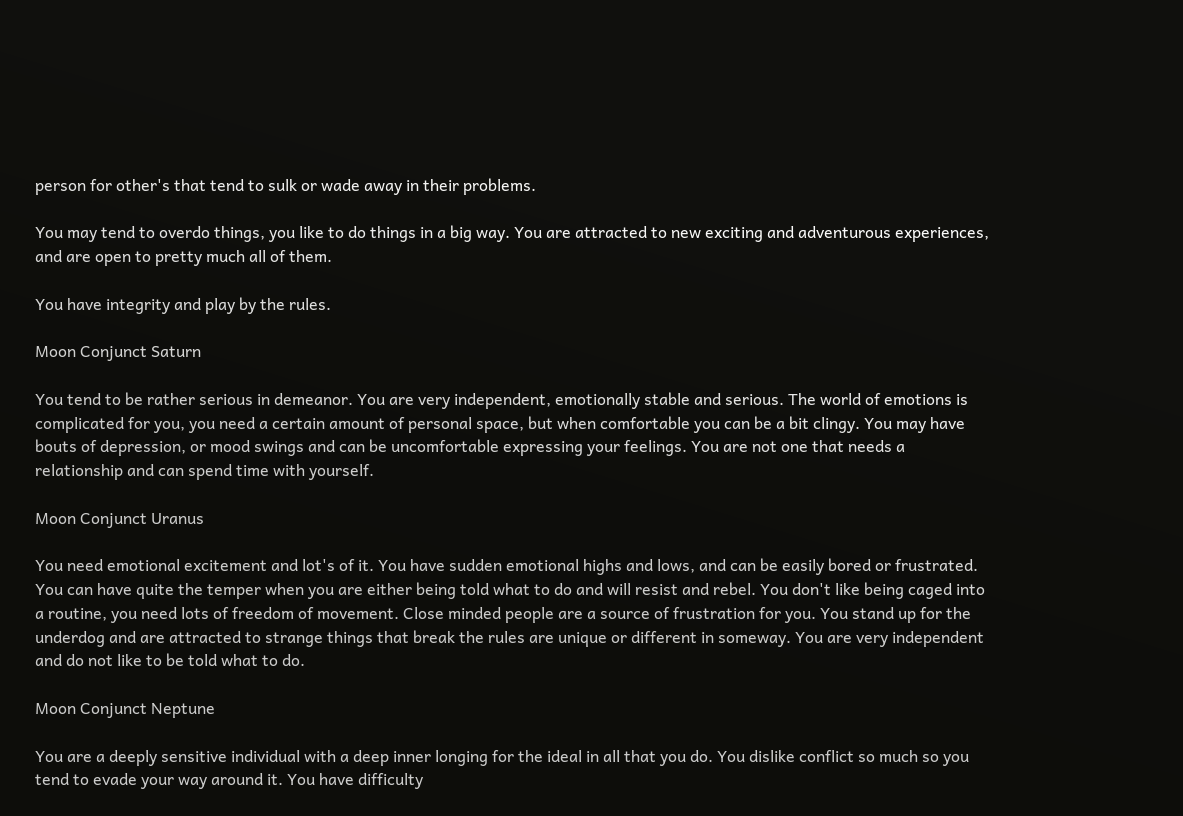person for other's that tend to sulk or wade away in their problems.

You may tend to overdo things, you like to do things in a big way. You are attracted to new exciting and adventurous experiences, and are open to pretty much all of them.

You have integrity and play by the rules.

Moon Conjunct Saturn

You tend to be rather serious in demeanor. You are very independent, emotionally stable and serious. The world of emotions is complicated for you, you need a certain amount of personal space, but when comfortable you can be a bit clingy. You may have bouts of depression, or mood swings and can be uncomfortable expressing your feelings. You are not one that needs a relationship and can spend time with yourself.

Moon Conjunct Uranus

You need emotional excitement and lot's of it. You have sudden emotional highs and lows, and can be easily bored or frustrated. You can have quite the temper when you are either being told what to do and will resist and rebel. You don't like being caged into a routine, you need lots of freedom of movement. Close minded people are a source of frustration for you. You stand up for the underdog and are attracted to strange things that break the rules are unique or different in someway. You are very independent and do not like to be told what to do.

Moon Conjunct Neptune

You are a deeply sensitive individual with a deep inner longing for the ideal in all that you do. You dislike conflict so much so you tend to evade your way around it. You have difficulty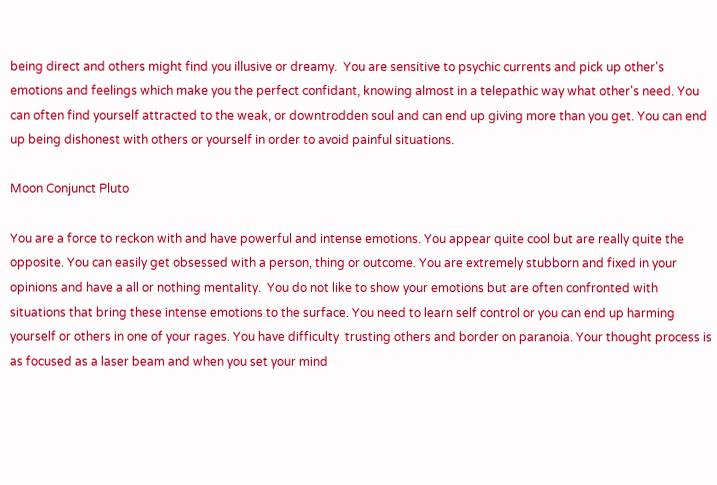being direct and others might find you illusive or dreamy.  You are sensitive to psychic currents and pick up other's emotions and feelings which make you the perfect confidant, knowing almost in a telepathic way what other's need. You can often find yourself attracted to the weak, or downtrodden soul and can end up giving more than you get. You can end up being dishonest with others or yourself in order to avoid painful situations.

Moon Conjunct Pluto

You are a force to reckon with and have powerful and intense emotions. You appear quite cool but are really quite the opposite. You can easily get obsessed with a person, thing or outcome. You are extremely stubborn and fixed in your opinions and have a all or nothing mentality.  You do not like to show your emotions but are often confronted with situations that bring these intense emotions to the surface. You need to learn self control or you can end up harming yourself or others in one of your rages. You have difficulty  trusting others and border on paranoia. Your thought process is as focused as a laser beam and when you set your mind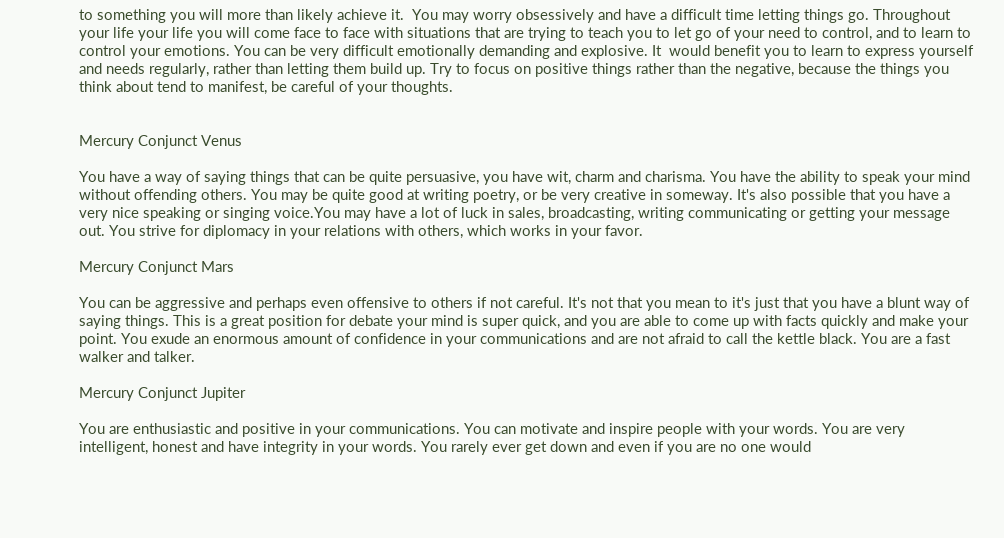to something you will more than likely achieve it.  You may worry obsessively and have a difficult time letting things go. Throughout your life your life you will come face to face with situations that are trying to teach you to let go of your need to control, and to learn to control your emotions. You can be very difficult emotionally demanding and explosive. It  would benefit you to learn to express yourself and needs regularly, rather than letting them build up. Try to focus on positive things rather than the negative, because the things you think about tend to manifest, be careful of your thoughts.


Mercury Conjunct Venus

You have a way of saying things that can be quite persuasive, you have wit, charm and charisma. You have the ability to speak your mind without offending others. You may be quite good at writing poetry, or be very creative in someway. It's also possible that you have a very nice speaking or singing voice.You may have a lot of luck in sales, broadcasting, writing communicating or getting your message out. You strive for diplomacy in your relations with others, which works in your favor.

Mercury Conjunct Mars

You can be aggressive and perhaps even offensive to others if not careful. It's not that you mean to it's just that you have a blunt way of saying things. This is a great position for debate your mind is super quick, and you are able to come up with facts quickly and make your point. You exude an enormous amount of confidence in your communications and are not afraid to call the kettle black. You are a fast walker and talker.

Mercury Conjunct Jupiter

You are enthusiastic and positive in your communications. You can motivate and inspire people with your words. You are very intelligent, honest and have integrity in your words. You rarely ever get down and even if you are no one would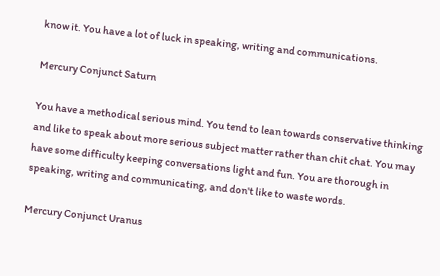know it. You have a lot of luck in speaking, writing and communications.

Mercury Conjunct Saturn

You have a methodical serious mind. You tend to lean towards conservative thinking and like to speak about more serious subject matter rather than chit chat. You may have some difficulty keeping conversations light and fun. You are thorough in speaking, writing and communicating, and don't like to waste words.

Mercury Conjunct Uranus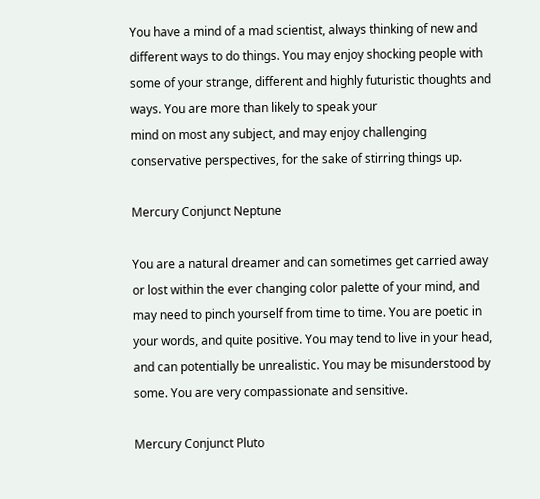You have a mind of a mad scientist, always thinking of new and different ways to do things. You may enjoy shocking people with some of your strange, different and highly futuristic thoughts and ways. You are more than likely to speak your
mind on most any subject, and may enjoy challenging conservative perspectives, for the sake of stirring things up.

Mercury Conjunct Neptune

You are a natural dreamer and can sometimes get carried away  or lost within the ever changing color palette of your mind, and may need to pinch yourself from time to time. You are poetic in your words, and quite positive. You may tend to live in your head, and can potentially be unrealistic. You may be misunderstood by some. You are very compassionate and sensitive.

Mercury Conjunct Pluto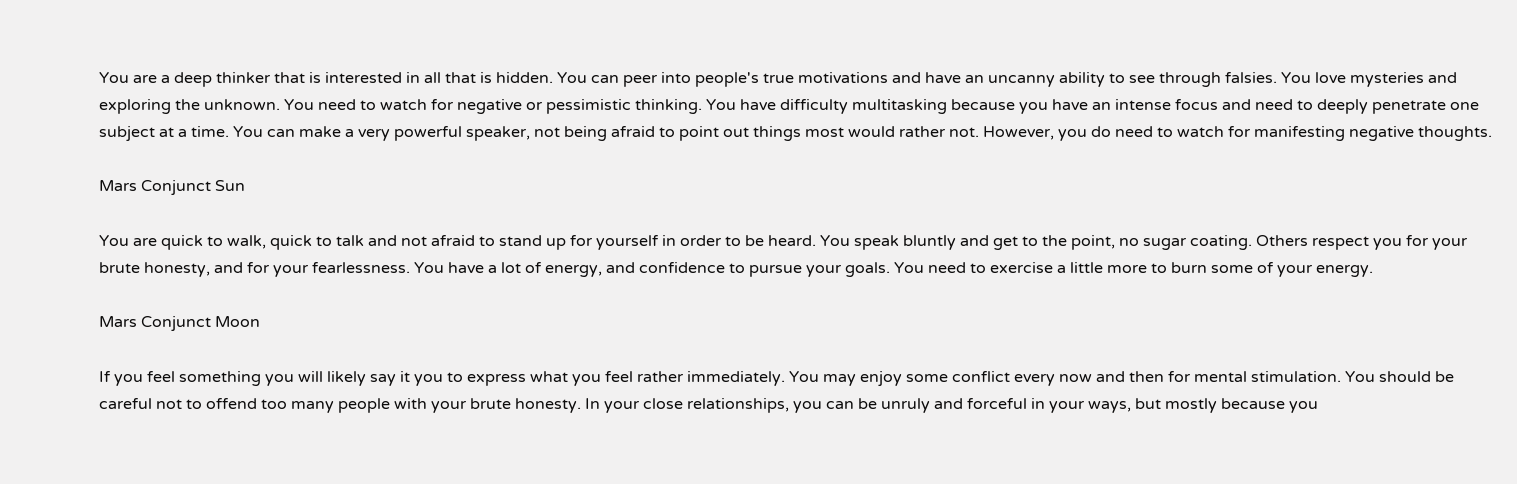You are a deep thinker that is interested in all that is hidden. You can peer into people's true motivations and have an uncanny ability to see through falsies. You love mysteries and exploring the unknown. You need to watch for negative or pessimistic thinking. You have difficulty multitasking because you have an intense focus and need to deeply penetrate one subject at a time. You can make a very powerful speaker, not being afraid to point out things most would rather not. However, you do need to watch for manifesting negative thoughts.

Mars Conjunct Sun

You are quick to walk, quick to talk and not afraid to stand up for yourself in order to be heard. You speak bluntly and get to the point, no sugar coating. Others respect you for your brute honesty, and for your fearlessness. You have a lot of energy, and confidence to pursue your goals. You need to exercise a little more to burn some of your energy.

Mars Conjunct Moon

If you feel something you will likely say it you to express what you feel rather immediately. You may enjoy some conflict every now and then for mental stimulation. You should be careful not to offend too many people with your brute honesty. In your close relationships, you can be unruly and forceful in your ways, but mostly because you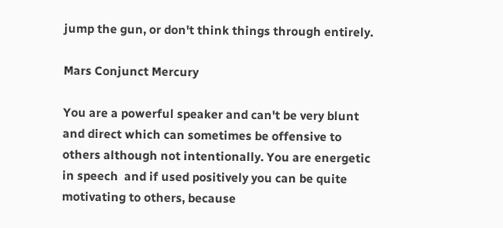jump the gun, or don't think things through entirely.

Mars Conjunct Mercury

You are a powerful speaker and can't be very blunt and direct which can sometimes be offensive to others although not intentionally. You are energetic in speech  and if used positively you can be quite motivating to others, because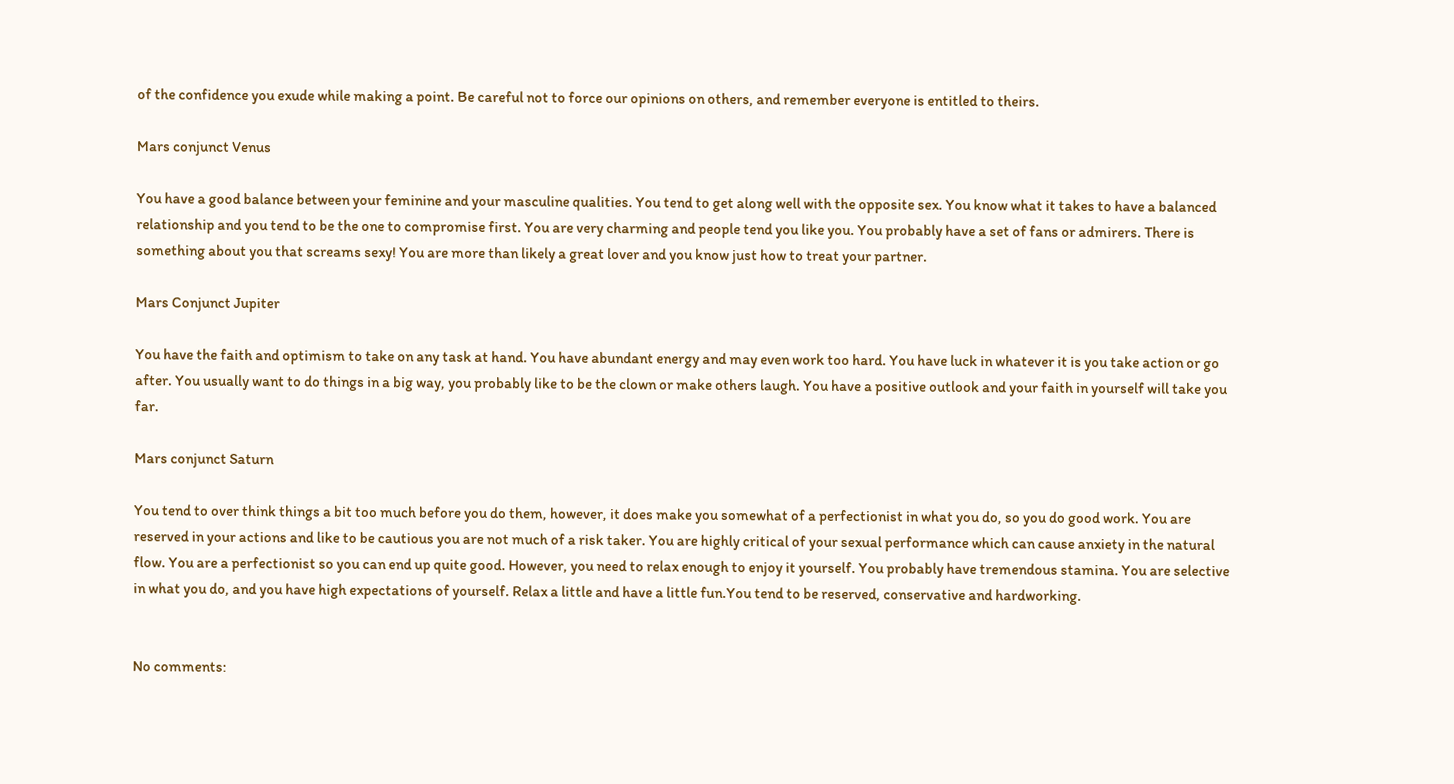of the confidence you exude while making a point. Be careful not to force our opinions on others, and remember everyone is entitled to theirs.

Mars conjunct Venus

You have a good balance between your feminine and your masculine qualities. You tend to get along well with the opposite sex. You know what it takes to have a balanced relationship and you tend to be the one to compromise first. You are very charming and people tend you like you. You probably have a set of fans or admirers. There is something about you that screams sexy! You are more than likely a great lover and you know just how to treat your partner.

Mars Conjunct Jupiter

You have the faith and optimism to take on any task at hand. You have abundant energy and may even work too hard. You have luck in whatever it is you take action or go after. You usually want to do things in a big way, you probably like to be the clown or make others laugh. You have a positive outlook and your faith in yourself will take you far.

Mars conjunct Saturn

You tend to over think things a bit too much before you do them, however, it does make you somewhat of a perfectionist in what you do, so you do good work. You are reserved in your actions and like to be cautious you are not much of a risk taker. You are highly critical of your sexual performance which can cause anxiety in the natural flow. You are a perfectionist so you can end up quite good. However, you need to relax enough to enjoy it yourself. You probably have tremendous stamina. You are selective in what you do, and you have high expectations of yourself. Relax a little and have a little fun.You tend to be reserved, conservative and hardworking.


No comments: